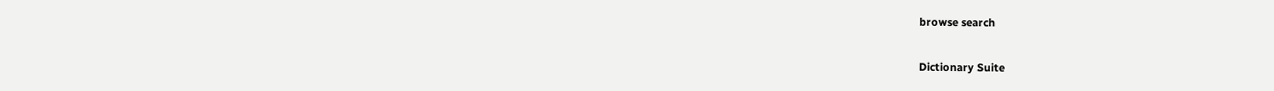browse search

Dictionary Suite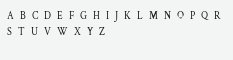A   B   C   D   E   F   G   H   I   J   K   L   M   N   O   P   Q   R   S   T   U   V   W   X   Y   Z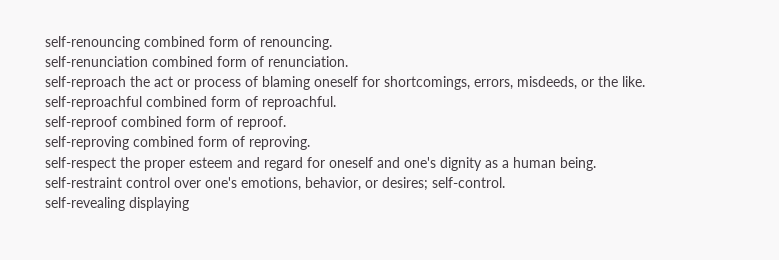self-renouncing combined form of renouncing.
self-renunciation combined form of renunciation.
self-reproach the act or process of blaming oneself for shortcomings, errors, misdeeds, or the like.
self-reproachful combined form of reproachful.
self-reproof combined form of reproof.
self-reproving combined form of reproving.
self-respect the proper esteem and regard for oneself and one's dignity as a human being.
self-restraint control over one's emotions, behavior, or desires; self-control.
self-revealing displaying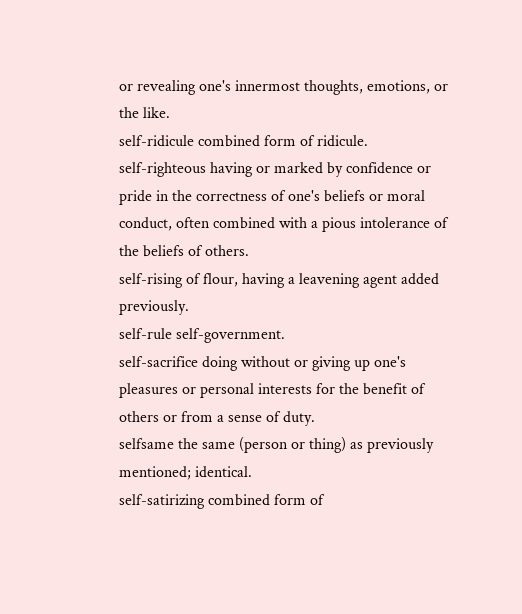or revealing one's innermost thoughts, emotions, or the like.
self-ridicule combined form of ridicule.
self-righteous having or marked by confidence or pride in the correctness of one's beliefs or moral conduct, often combined with a pious intolerance of the beliefs of others.
self-rising of flour, having a leavening agent added previously.
self-rule self-government.
self-sacrifice doing without or giving up one's pleasures or personal interests for the benefit of others or from a sense of duty.
selfsame the same (person or thing) as previously mentioned; identical.
self-satirizing combined form of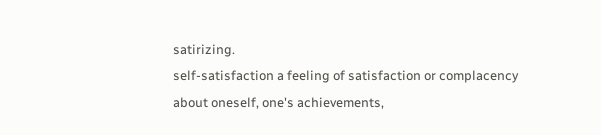satirizing.
self-satisfaction a feeling of satisfaction or complacency about oneself, one's achievements,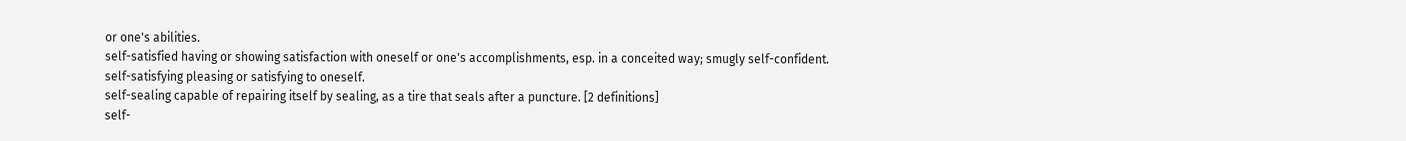or one's abilities.
self-satisfied having or showing satisfaction with oneself or one's accomplishments, esp. in a conceited way; smugly self-confident.
self-satisfying pleasing or satisfying to oneself.
self-sealing capable of repairing itself by sealing, as a tire that seals after a puncture. [2 definitions]
self-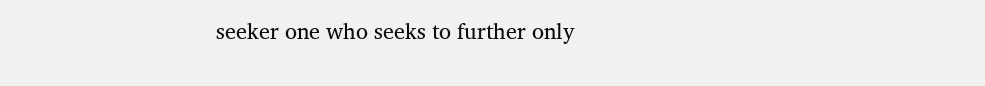seeker one who seeks to further only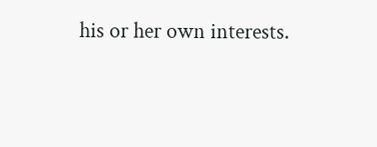his or her own interests.